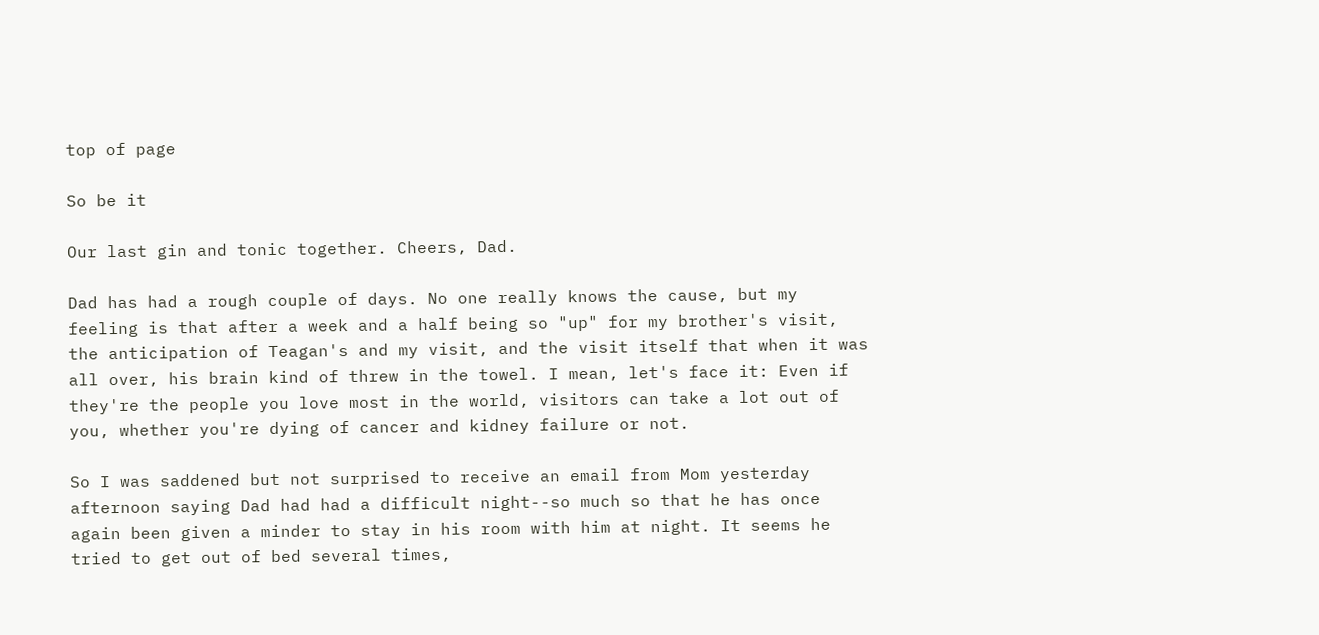top of page

So be it

Our last gin and tonic together. Cheers, Dad.

Dad has had a rough couple of days. No one really knows the cause, but my feeling is that after a week and a half being so "up" for my brother's visit, the anticipation of Teagan's and my visit, and the visit itself that when it was all over, his brain kind of threw in the towel. I mean, let's face it: Even if they're the people you love most in the world, visitors can take a lot out of you, whether you're dying of cancer and kidney failure or not.

So I was saddened but not surprised to receive an email from Mom yesterday afternoon saying Dad had had a difficult night--so much so that he has once again been given a minder to stay in his room with him at night. It seems he tried to get out of bed several times,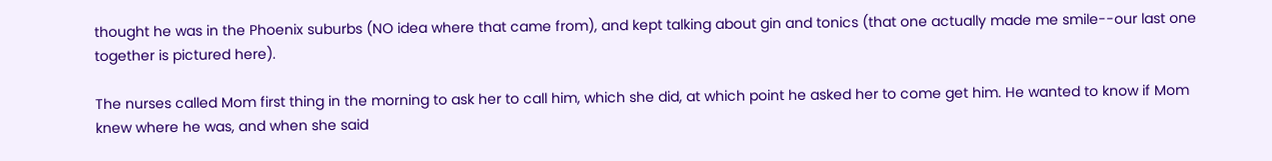thought he was in the Phoenix suburbs (NO idea where that came from), and kept talking about gin and tonics (that one actually made me smile--our last one together is pictured here).

The nurses called Mom first thing in the morning to ask her to call him, which she did, at which point he asked her to come get him. He wanted to know if Mom knew where he was, and when she said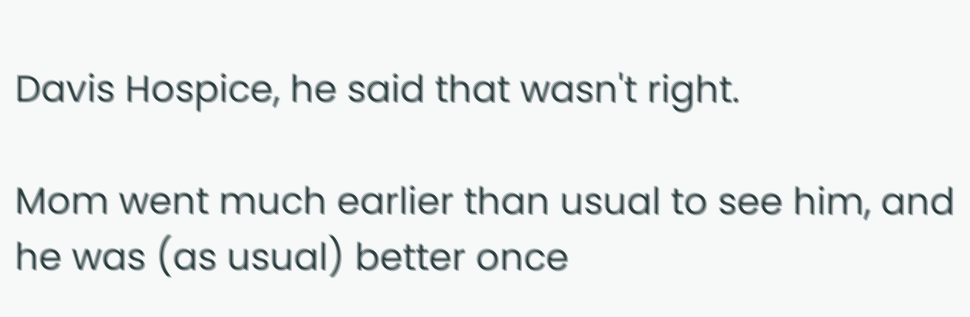Davis Hospice, he said that wasn't right.

Mom went much earlier than usual to see him, and he was (as usual) better once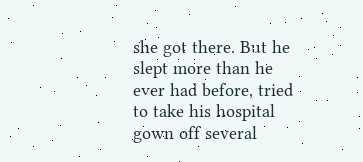she got there. But he slept more than he ever had before, tried to take his hospital gown off several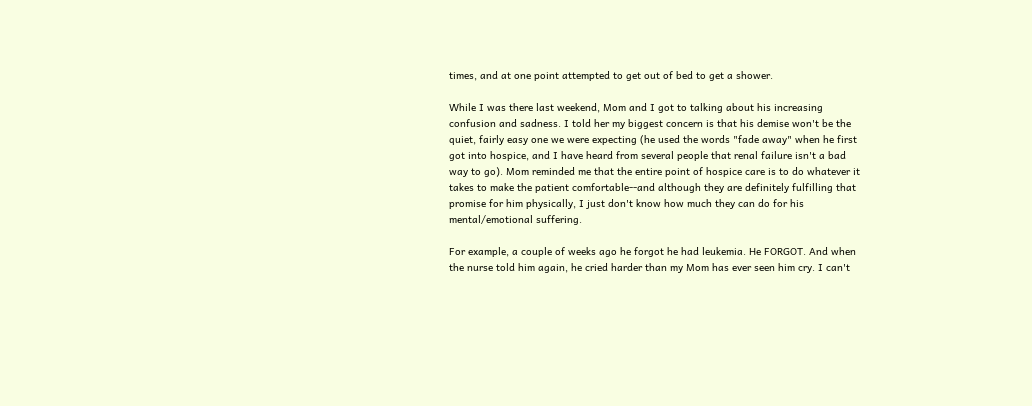times, and at one point attempted to get out of bed to get a shower.

While I was there last weekend, Mom and I got to talking about his increasing confusion and sadness. I told her my biggest concern is that his demise won't be the quiet, fairly easy one we were expecting (he used the words "fade away" when he first got into hospice, and I have heard from several people that renal failure isn't a bad way to go). Mom reminded me that the entire point of hospice care is to do whatever it takes to make the patient comfortable--and although they are definitely fulfilling that promise for him physically, I just don't know how much they can do for his mental/emotional suffering.

For example, a couple of weeks ago he forgot he had leukemia. He FORGOT. And when the nurse told him again, he cried harder than my Mom has ever seen him cry. I can't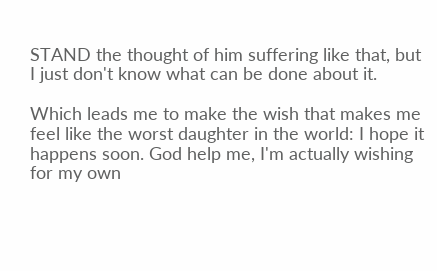STAND the thought of him suffering like that, but I just don't know what can be done about it.

Which leads me to make the wish that makes me feel like the worst daughter in the world: I hope it happens soon. God help me, I'm actually wishing for my own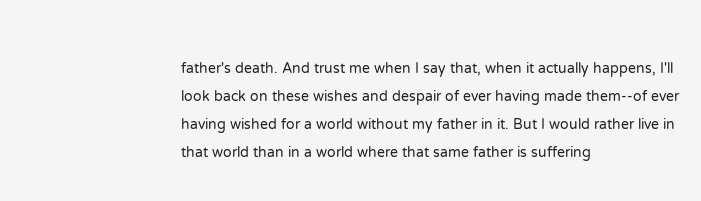father's death. And trust me when I say that, when it actually happens, I'll look back on these wishes and despair of ever having made them--of ever having wished for a world without my father in it. But I would rather live in that world than in a world where that same father is suffering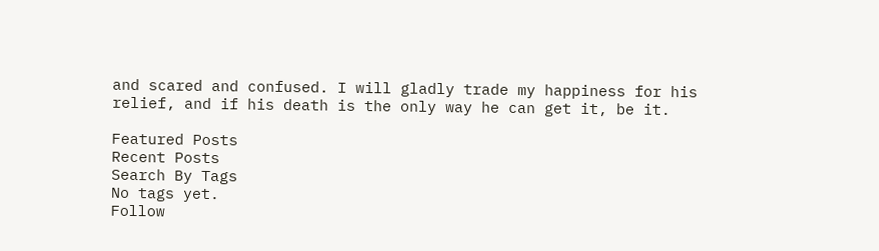and scared and confused. I will gladly trade my happiness for his relief, and if his death is the only way he can get it, be it.

Featured Posts
Recent Posts
Search By Tags
No tags yet.
Follow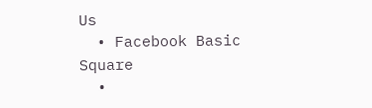Us
  • Facebook Basic Square
  •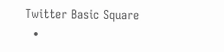Twitter Basic Square
  •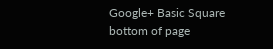Google+ Basic Square
bottom of page